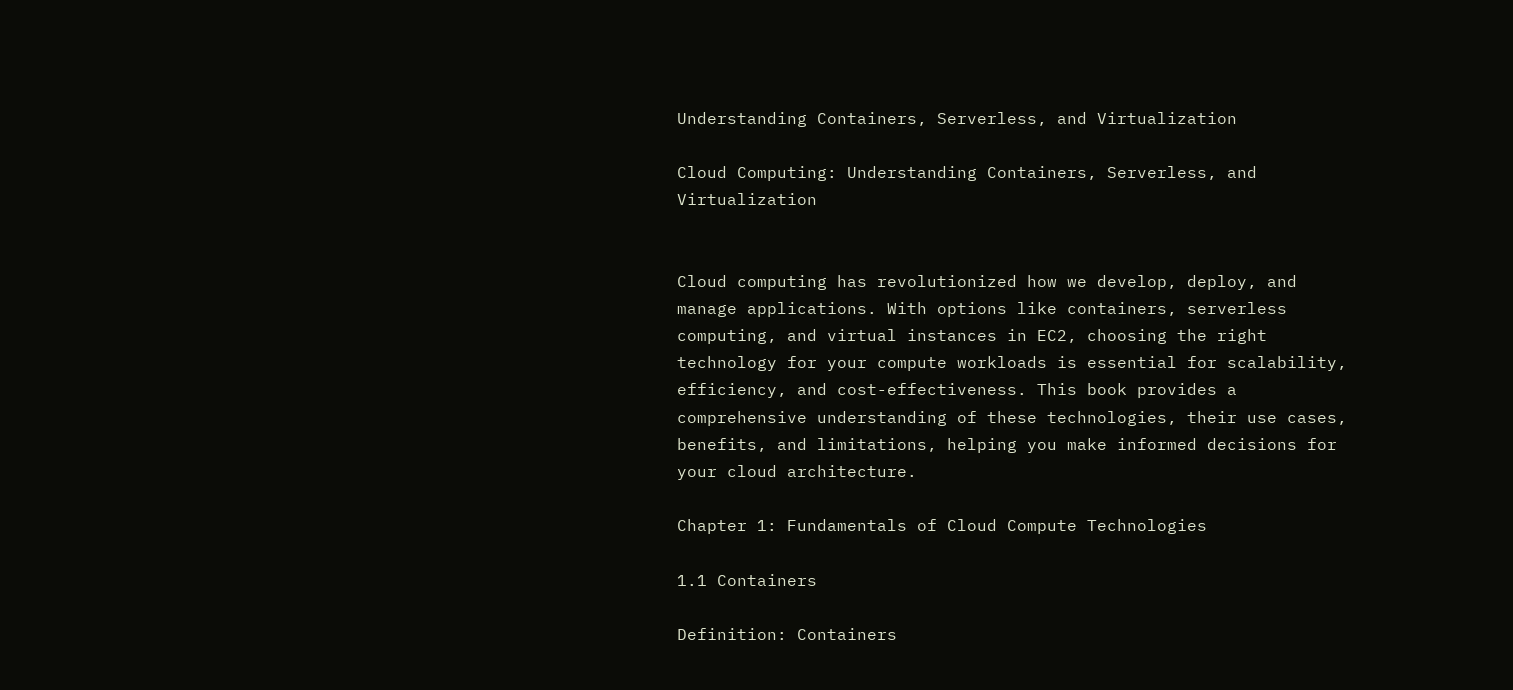Understanding Containers, Serverless, and Virtualization

Cloud Computing: Understanding Containers, Serverless, and Virtualization


Cloud computing has revolutionized how we develop, deploy, and manage applications. With options like containers, serverless computing, and virtual instances in EC2, choosing the right technology for your compute workloads is essential for scalability, efficiency, and cost-effectiveness. This book provides a comprehensive understanding of these technologies, their use cases, benefits, and limitations, helping you make informed decisions for your cloud architecture.

Chapter 1: Fundamentals of Cloud Compute Technologies

1.1 Containers

Definition: Containers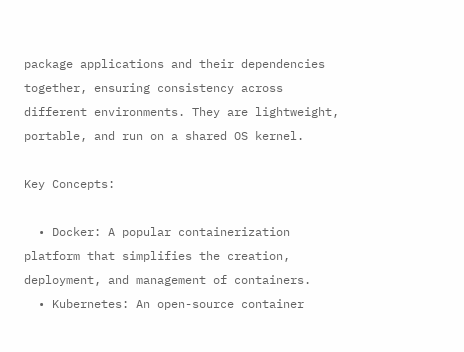package applications and their dependencies together, ensuring consistency across different environments. They are lightweight, portable, and run on a shared OS kernel.

Key Concepts:

  • Docker: A popular containerization platform that simplifies the creation, deployment, and management of containers.
  • Kubernetes: An open-source container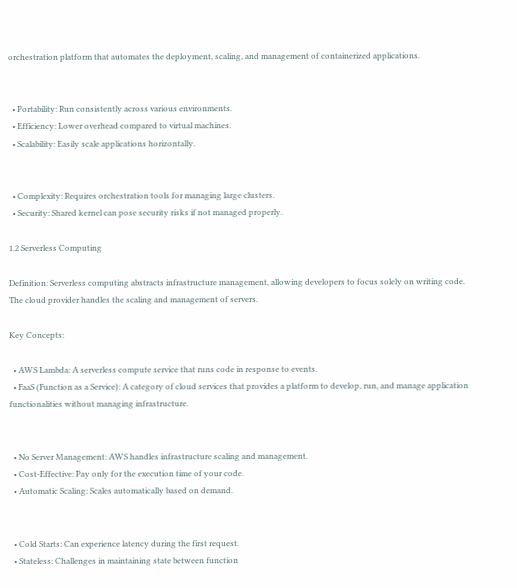orchestration platform that automates the deployment, scaling, and management of containerized applications.


  • Portability: Run consistently across various environments.
  • Efficiency: Lower overhead compared to virtual machines.
  • Scalability: Easily scale applications horizontally.


  • Complexity: Requires orchestration tools for managing large clusters.
  • Security: Shared kernel can pose security risks if not managed properly.

1.2 Serverless Computing

Definition: Serverless computing abstracts infrastructure management, allowing developers to focus solely on writing code. The cloud provider handles the scaling and management of servers.

Key Concepts:

  • AWS Lambda: A serverless compute service that runs code in response to events.
  • FaaS (Function as a Service): A category of cloud services that provides a platform to develop, run, and manage application functionalities without managing infrastructure.


  • No Server Management: AWS handles infrastructure scaling and management.
  • Cost-Effective: Pay only for the execution time of your code.
  • Automatic Scaling: Scales automatically based on demand.


  • Cold Starts: Can experience latency during the first request.
  • Stateless: Challenges in maintaining state between function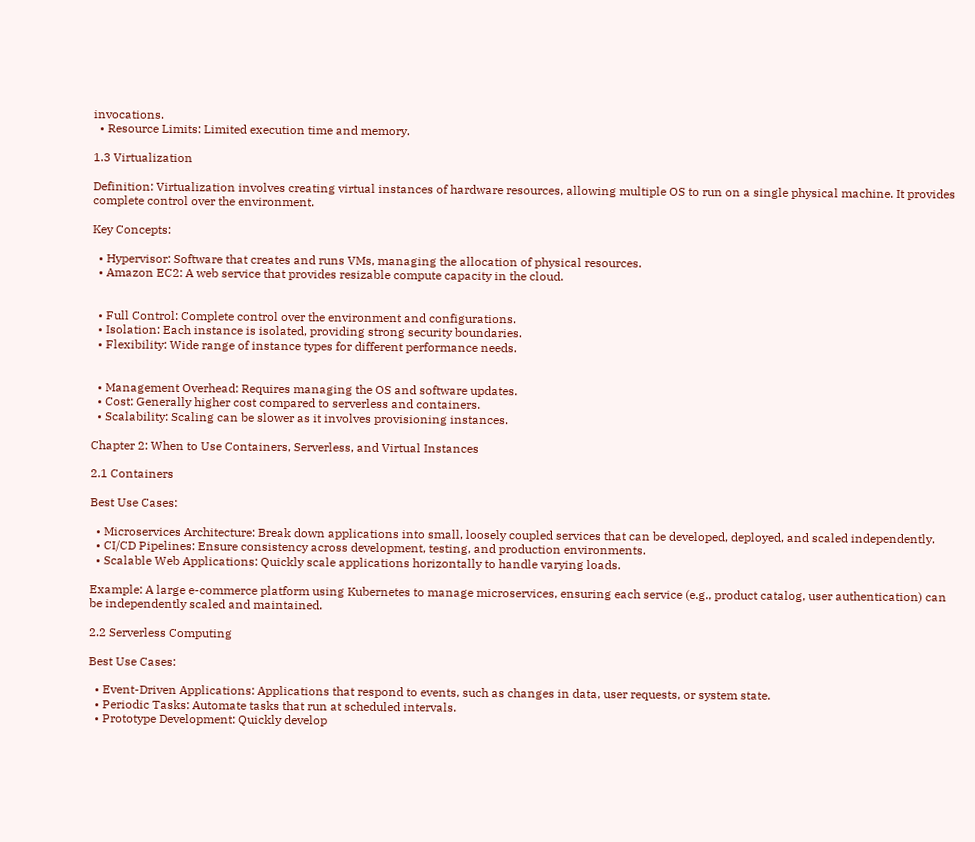invocations.
  • Resource Limits: Limited execution time and memory.

1.3 Virtualization

Definition: Virtualization involves creating virtual instances of hardware resources, allowing multiple OS to run on a single physical machine. It provides complete control over the environment.

Key Concepts:

  • Hypervisor: Software that creates and runs VMs, managing the allocation of physical resources.
  • Amazon EC2: A web service that provides resizable compute capacity in the cloud.


  • Full Control: Complete control over the environment and configurations.
  • Isolation: Each instance is isolated, providing strong security boundaries.
  • Flexibility: Wide range of instance types for different performance needs.


  • Management Overhead: Requires managing the OS and software updates.
  • Cost: Generally higher cost compared to serverless and containers.
  • Scalability: Scaling can be slower as it involves provisioning instances.

Chapter 2: When to Use Containers, Serverless, and Virtual Instances

2.1 Containers

Best Use Cases:

  • Microservices Architecture: Break down applications into small, loosely coupled services that can be developed, deployed, and scaled independently.
  • CI/CD Pipelines: Ensure consistency across development, testing, and production environments.
  • Scalable Web Applications: Quickly scale applications horizontally to handle varying loads.

Example: A large e-commerce platform using Kubernetes to manage microservices, ensuring each service (e.g., product catalog, user authentication) can be independently scaled and maintained.

2.2 Serverless Computing

Best Use Cases:

  • Event-Driven Applications: Applications that respond to events, such as changes in data, user requests, or system state.
  • Periodic Tasks: Automate tasks that run at scheduled intervals.
  • Prototype Development: Quickly develop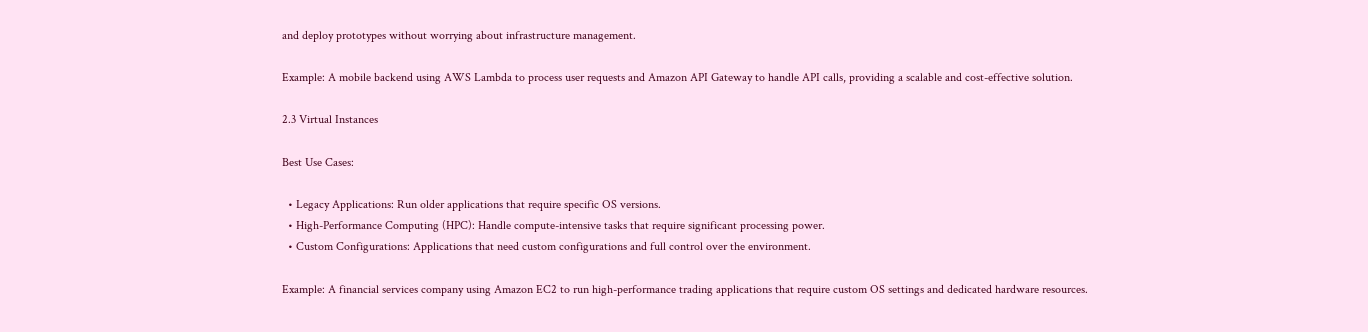and deploy prototypes without worrying about infrastructure management.

Example: A mobile backend using AWS Lambda to process user requests and Amazon API Gateway to handle API calls, providing a scalable and cost-effective solution.

2.3 Virtual Instances

Best Use Cases:

  • Legacy Applications: Run older applications that require specific OS versions.
  • High-Performance Computing (HPC): Handle compute-intensive tasks that require significant processing power.
  • Custom Configurations: Applications that need custom configurations and full control over the environment.

Example: A financial services company using Amazon EC2 to run high-performance trading applications that require custom OS settings and dedicated hardware resources.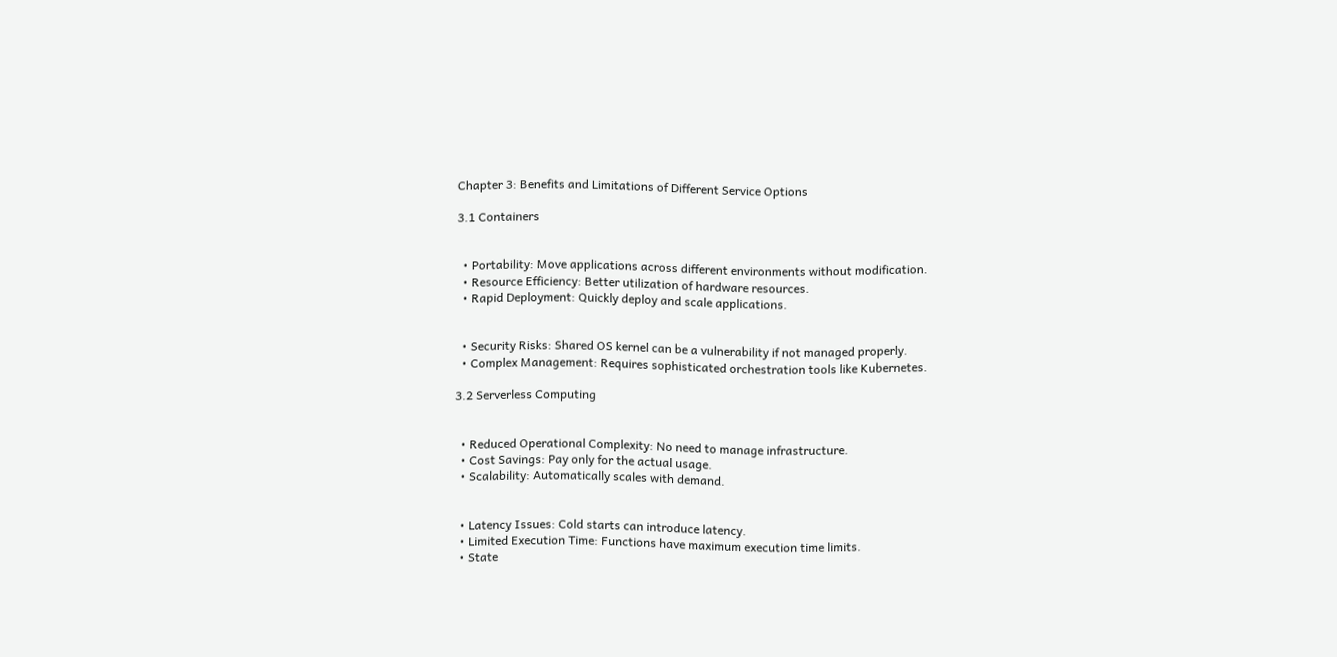Chapter 3: Benefits and Limitations of Different Service Options

3.1 Containers


  • Portability: Move applications across different environments without modification.
  • Resource Efficiency: Better utilization of hardware resources.
  • Rapid Deployment: Quickly deploy and scale applications.


  • Security Risks: Shared OS kernel can be a vulnerability if not managed properly.
  • Complex Management: Requires sophisticated orchestration tools like Kubernetes.

3.2 Serverless Computing


  • Reduced Operational Complexity: No need to manage infrastructure.
  • Cost Savings: Pay only for the actual usage.
  • Scalability: Automatically scales with demand.


  • Latency Issues: Cold starts can introduce latency.
  • Limited Execution Time: Functions have maximum execution time limits.
  • State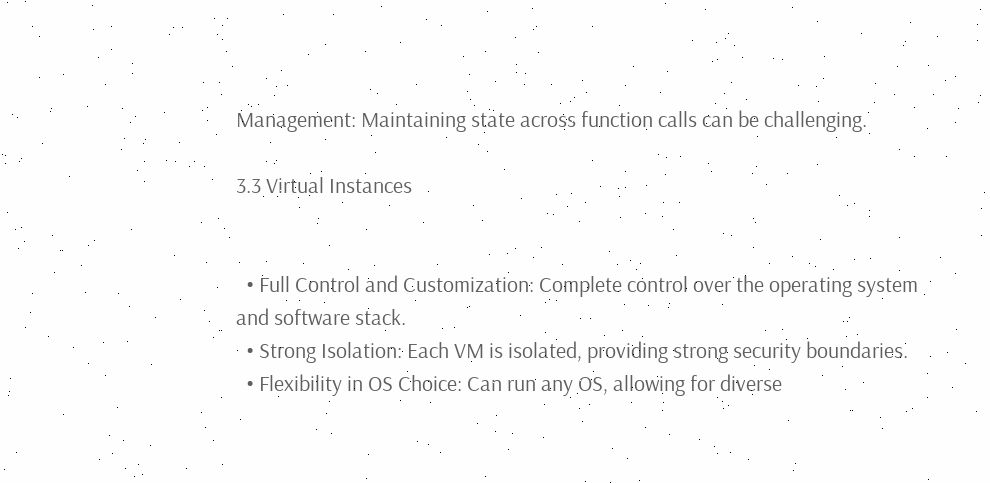Management: Maintaining state across function calls can be challenging.

3.3 Virtual Instances


  • Full Control and Customization: Complete control over the operating system and software stack.
  • Strong Isolation: Each VM is isolated, providing strong security boundaries.
  • Flexibility in OS Choice: Can run any OS, allowing for diverse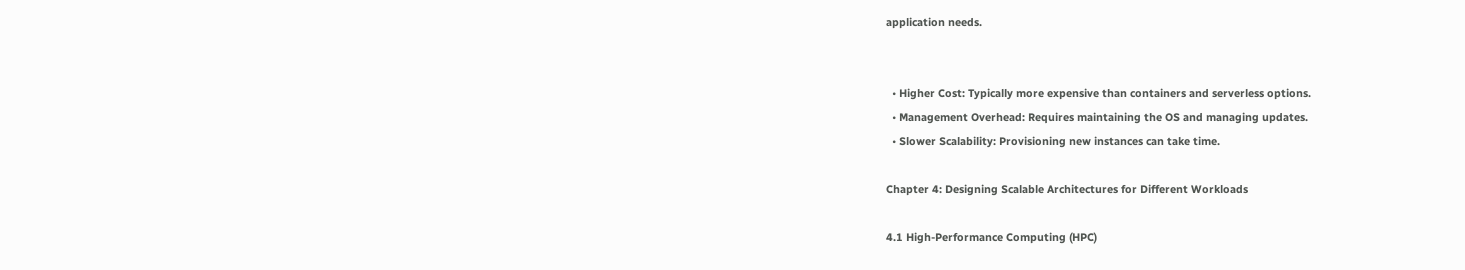application needs.


  • Higher Cost: Typically more expensive than containers and serverless options.
  • Management Overhead: Requires maintaining the OS and managing updates.
  • Slower Scalability: Provisioning new instances can take time.

Chapter 4: Designing Scalable Architectures for Different Workloads

4.1 High-Performance Computing (HPC)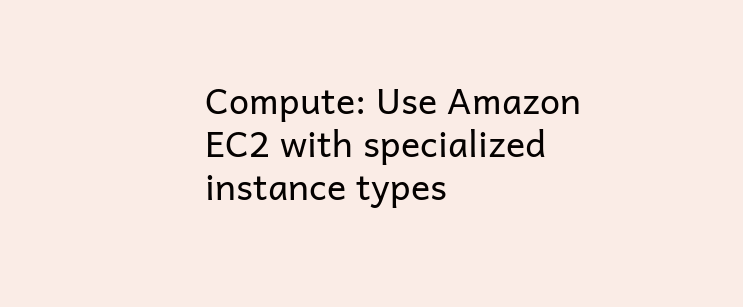Compute: Use Amazon EC2 with specialized instance types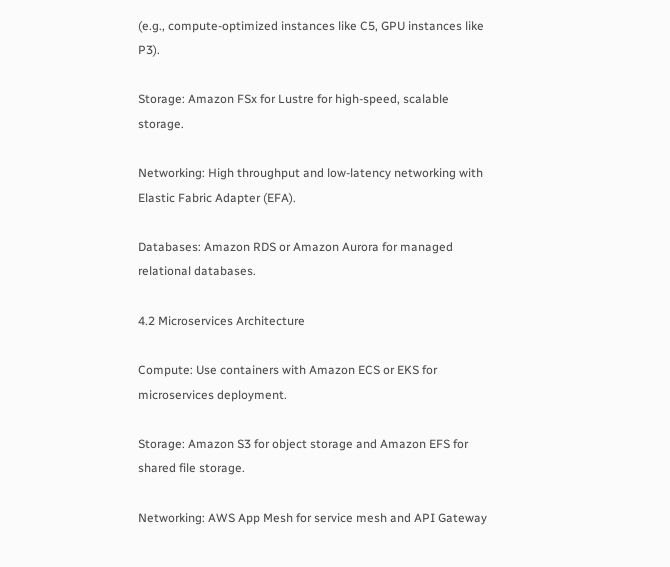(e.g., compute-optimized instances like C5, GPU instances like P3).

Storage: Amazon FSx for Lustre for high-speed, scalable storage.

Networking: High throughput and low-latency networking with Elastic Fabric Adapter (EFA).

Databases: Amazon RDS or Amazon Aurora for managed relational databases.

4.2 Microservices Architecture

Compute: Use containers with Amazon ECS or EKS for microservices deployment.

Storage: Amazon S3 for object storage and Amazon EFS for shared file storage.

Networking: AWS App Mesh for service mesh and API Gateway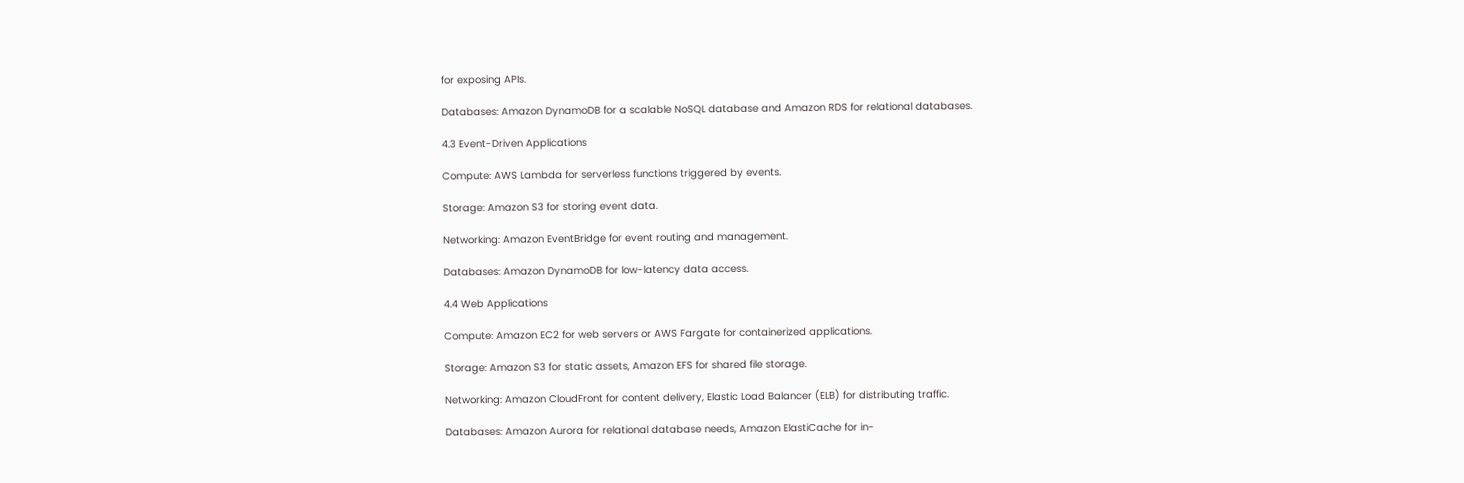for exposing APIs.

Databases: Amazon DynamoDB for a scalable NoSQL database and Amazon RDS for relational databases.

4.3 Event-Driven Applications

Compute: AWS Lambda for serverless functions triggered by events.

Storage: Amazon S3 for storing event data.

Networking: Amazon EventBridge for event routing and management.

Databases: Amazon DynamoDB for low-latency data access.

4.4 Web Applications

Compute: Amazon EC2 for web servers or AWS Fargate for containerized applications.

Storage: Amazon S3 for static assets, Amazon EFS for shared file storage.

Networking: Amazon CloudFront for content delivery, Elastic Load Balancer (ELB) for distributing traffic.

Databases: Amazon Aurora for relational database needs, Amazon ElastiCache for in-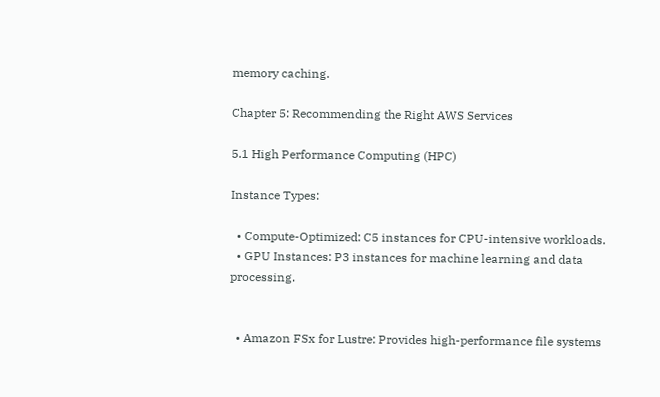memory caching.

Chapter 5: Recommending the Right AWS Services

5.1 High Performance Computing (HPC)

Instance Types:

  • Compute-Optimized: C5 instances for CPU-intensive workloads.
  • GPU Instances: P3 instances for machine learning and data processing.


  • Amazon FSx for Lustre: Provides high-performance file systems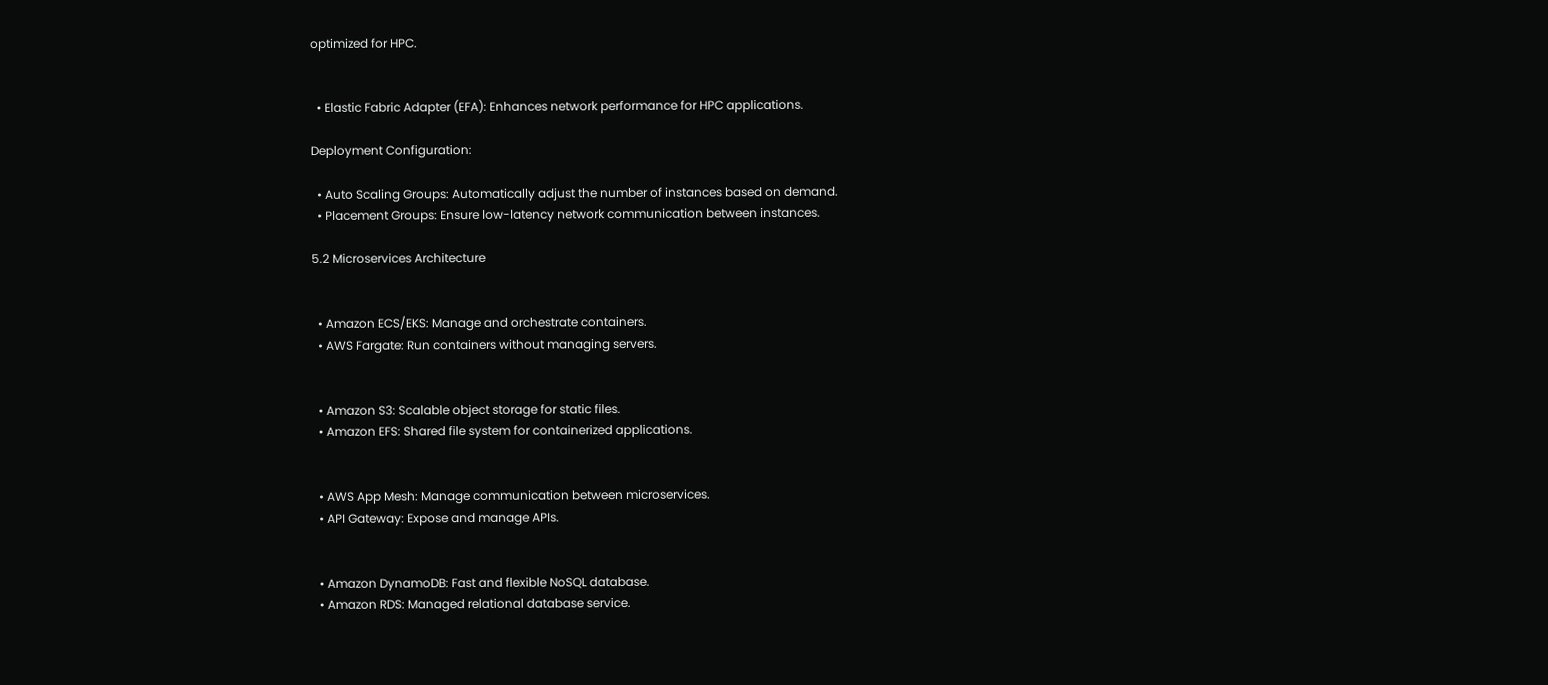optimized for HPC.


  • Elastic Fabric Adapter (EFA): Enhances network performance for HPC applications.

Deployment Configuration:

  • Auto Scaling Groups: Automatically adjust the number of instances based on demand.
  • Placement Groups: Ensure low-latency network communication between instances.

5.2 Microservices Architecture


  • Amazon ECS/EKS: Manage and orchestrate containers.
  • AWS Fargate: Run containers without managing servers.


  • Amazon S3: Scalable object storage for static files.
  • Amazon EFS: Shared file system for containerized applications.


  • AWS App Mesh: Manage communication between microservices.
  • API Gateway: Expose and manage APIs.


  • Amazon DynamoDB: Fast and flexible NoSQL database.
  • Amazon RDS: Managed relational database service.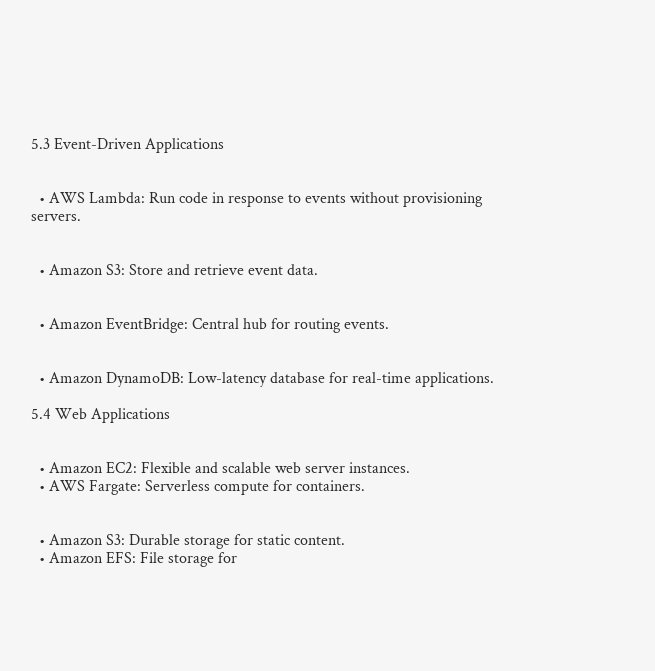5.3 Event-Driven Applications


  • AWS Lambda: Run code in response to events without provisioning servers.


  • Amazon S3: Store and retrieve event data.


  • Amazon EventBridge: Central hub for routing events.


  • Amazon DynamoDB: Low-latency database for real-time applications.

5.4 Web Applications


  • Amazon EC2: Flexible and scalable web server instances.
  • AWS Fargate: Serverless compute for containers.


  • Amazon S3: Durable storage for static content.
  • Amazon EFS: File storage for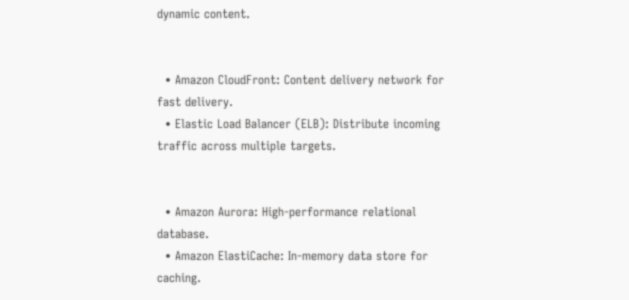dynamic content.


  • Amazon CloudFront: Content delivery network for fast delivery.
  • Elastic Load Balancer (ELB): Distribute incoming traffic across multiple targets.


  • Amazon Aurora: High-performance relational database.
  • Amazon ElastiCache: In-memory data store for caching.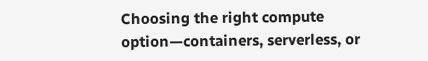Choosing the right compute option—containers, serverless, or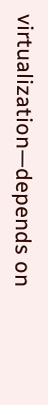virtualization—depends on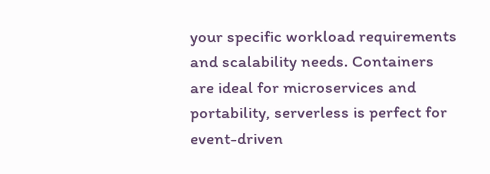your specific workload requirements and scalability needs. Containers are ideal for microservices and portability, serverless is perfect for event-driven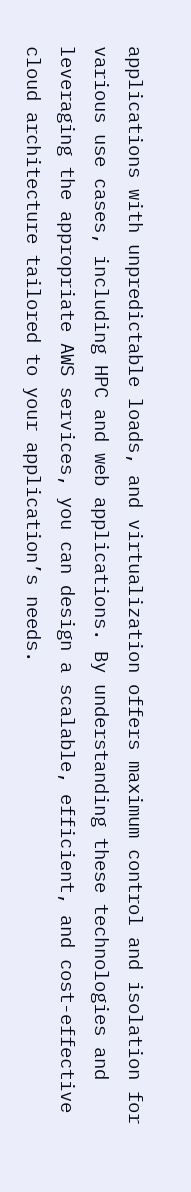applications with unpredictable loads, and virtualization offers maximum control and isolation for various use cases, including HPC and web applications. By understanding these technologies and leveraging the appropriate AWS services, you can design a scalable, efficient, and cost-effective cloud architecture tailored to your application’s needs.